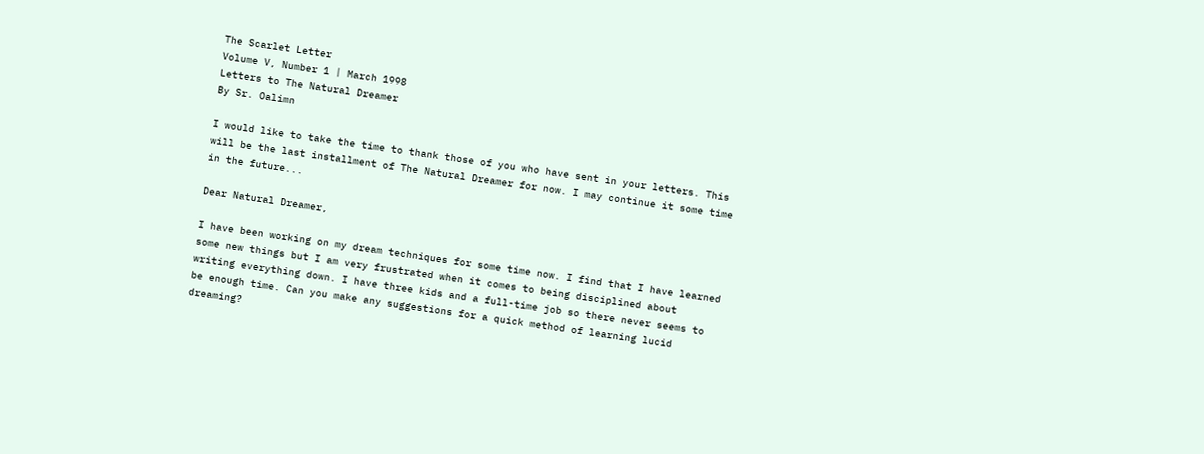The Scarlet Letter
Volume V, Number 1 | March 1998
Letters to The Natural Dreamer
By Sr. Oalimn

I would like to take the time to thank those of you who have sent in your letters. This will be the last installment of The Natural Dreamer for now. I may continue it some time in the future...

Dear Natural Dreamer,

I have been working on my dream techniques for some time now. I find that I have learned some new things but I am very frustrated when it comes to being disciplined about writing everything down. I have three kids and a full-time job so there never seems to be enough time. Can you make any suggestions for a quick method of learning lucid dreaming?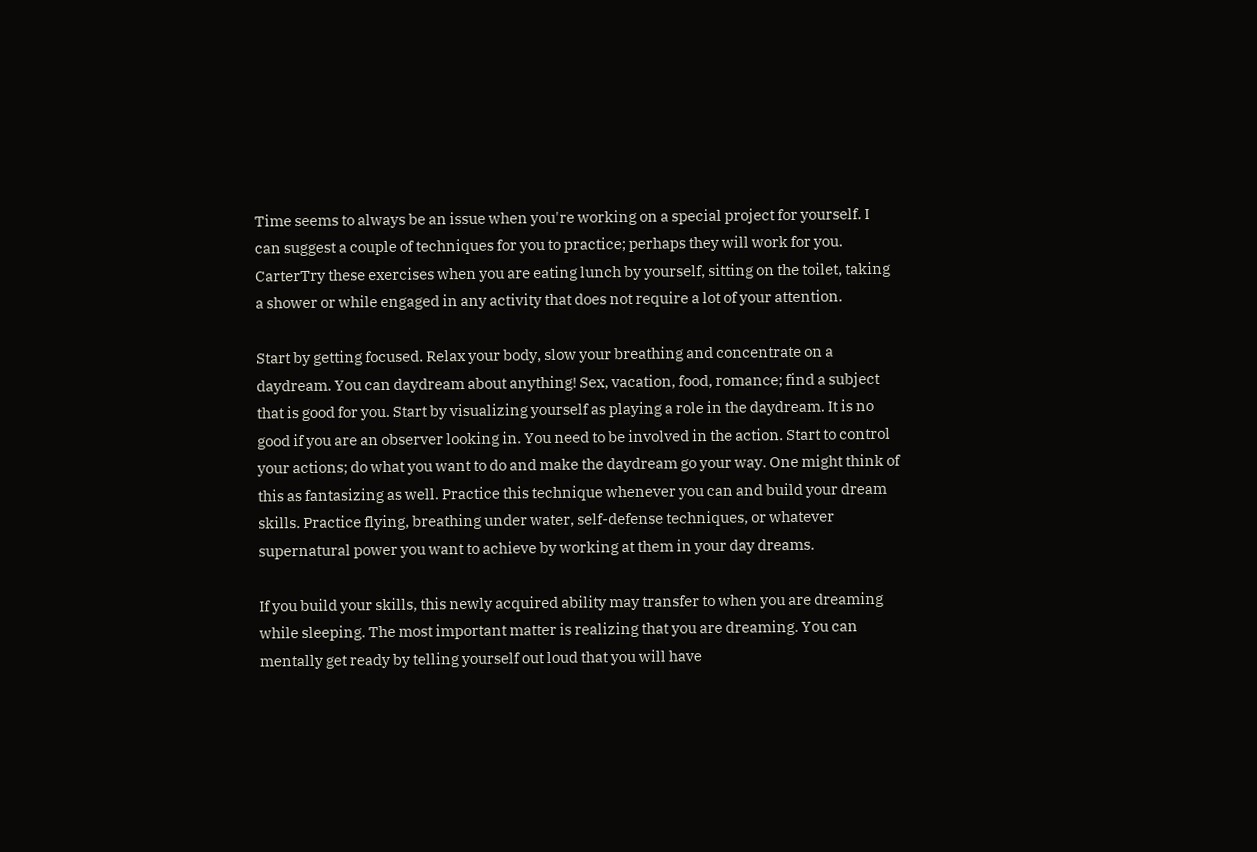Time seems to always be an issue when you're working on a special project for yourself. I can suggest a couple of techniques for you to practice; perhaps they will work for you. CarterTry these exercises when you are eating lunch by yourself, sitting on the toilet, taking a shower or while engaged in any activity that does not require a lot of your attention.

Start by getting focused. Relax your body, slow your breathing and concentrate on a daydream. You can daydream about anything! Sex, vacation, food, romance; find a subject that is good for you. Start by visualizing yourself as playing a role in the daydream. It is no good if you are an observer looking in. You need to be involved in the action. Start to control your actions; do what you want to do and make the daydream go your way. One might think of this as fantasizing as well. Practice this technique whenever you can and build your dream skills. Practice flying, breathing under water, self-defense techniques, or whatever supernatural power you want to achieve by working at them in your day dreams.

If you build your skills, this newly acquired ability may transfer to when you are dreaming while sleeping. The most important matter is realizing that you are dreaming. You can mentally get ready by telling yourself out loud that you will have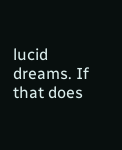lucid dreams. If that does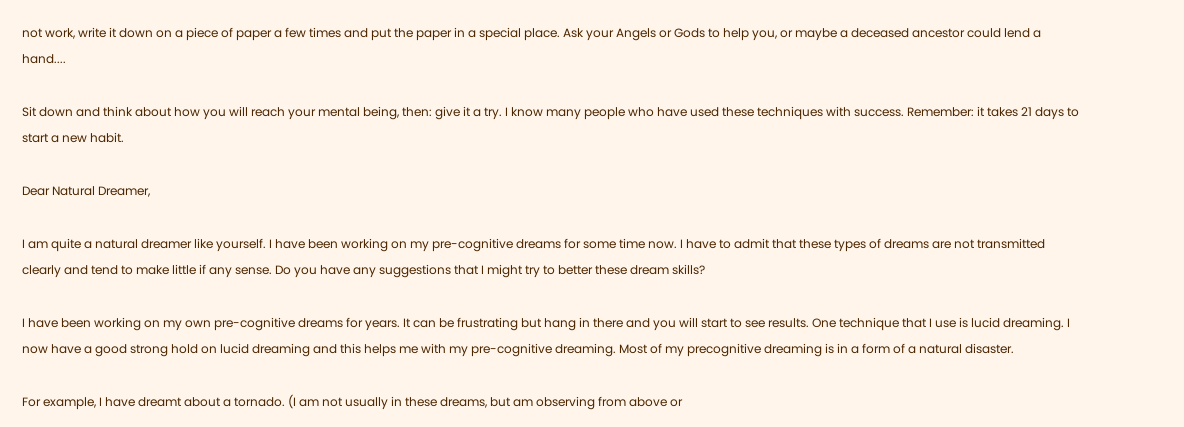not work, write it down on a piece of paper a few times and put the paper in a special place. Ask your Angels or Gods to help you, or maybe a deceased ancestor could lend a hand....

Sit down and think about how you will reach your mental being, then: give it a try. I know many people who have used these techniques with success. Remember: it takes 21 days to start a new habit.

Dear Natural Dreamer,

I am quite a natural dreamer like yourself. I have been working on my pre-cognitive dreams for some time now. I have to admit that these types of dreams are not transmitted clearly and tend to make little if any sense. Do you have any suggestions that I might try to better these dream skills?

I have been working on my own pre-cognitive dreams for years. It can be frustrating but hang in there and you will start to see results. One technique that I use is lucid dreaming. I now have a good strong hold on lucid dreaming and this helps me with my pre-cognitive dreaming. Most of my precognitive dreaming is in a form of a natural disaster.

For example, I have dreamt about a tornado. (I am not usually in these dreams, but am observing from above or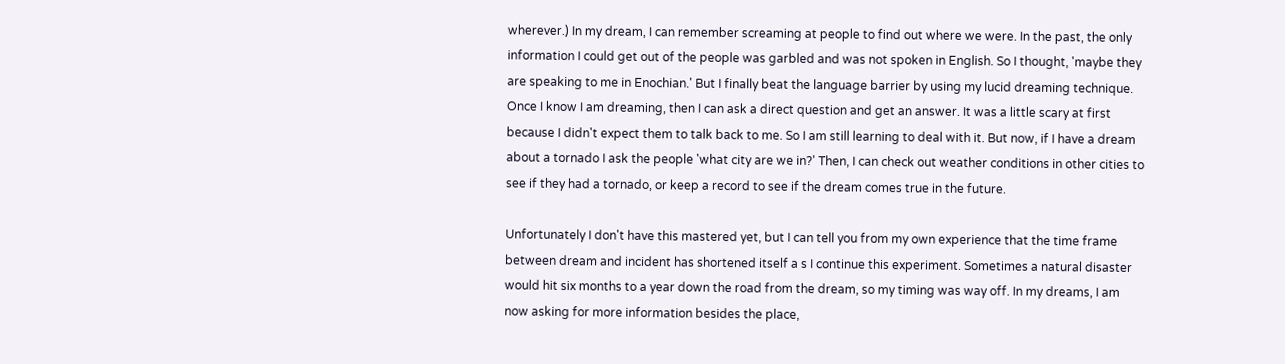wherever.) In my dream, I can remember screaming at people to find out where we were. In the past, the only information I could get out of the people was garbled and was not spoken in English. So I thought, 'maybe they are speaking to me in Enochian.' But I finally beat the language barrier by using my lucid dreaming technique. Once I know I am dreaming, then I can ask a direct question and get an answer. It was a little scary at first because I didn't expect them to talk back to me. So I am still learning to deal with it. But now, if I have a dream about a tornado I ask the people 'what city are we in?' Then, I can check out weather conditions in other cities to see if they had a tornado, or keep a record to see if the dream comes true in the future.

Unfortunately I don't have this mastered yet, but I can tell you from my own experience that the time frame between dream and incident has shortened itself a s I continue this experiment. Sometimes a natural disaster would hit six months to a year down the road from the dream, so my timing was way off. In my dreams, I am now asking for more information besides the place,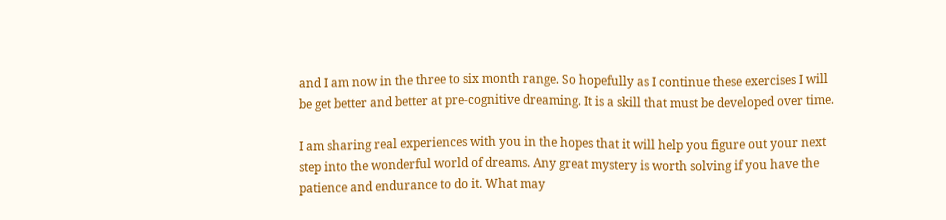and I am now in the three to six month range. So hopefully as I continue these exercises I will be get better and better at pre-cognitive dreaming. It is a skill that must be developed over time.

I am sharing real experiences with you in the hopes that it will help you figure out your next step into the wonderful world of dreams. Any great mystery is worth solving if you have the patience and endurance to do it. What may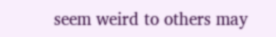seem weird to others may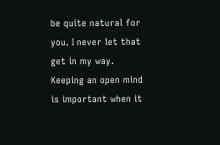be quite natural for you. I never let that get in my way. Keeping an open mind is important when it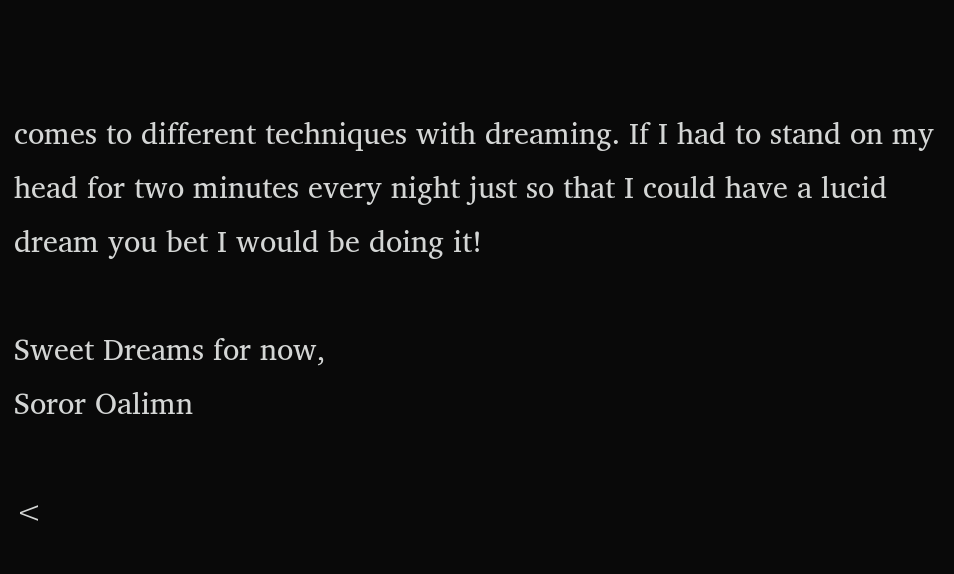comes to different techniques with dreaming. If I had to stand on my head for two minutes every night just so that I could have a lucid dream you bet I would be doing it!

Sweet Dreams for now,
Soror Oalimn

<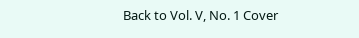Back to Vol. V, No. 1 Cover